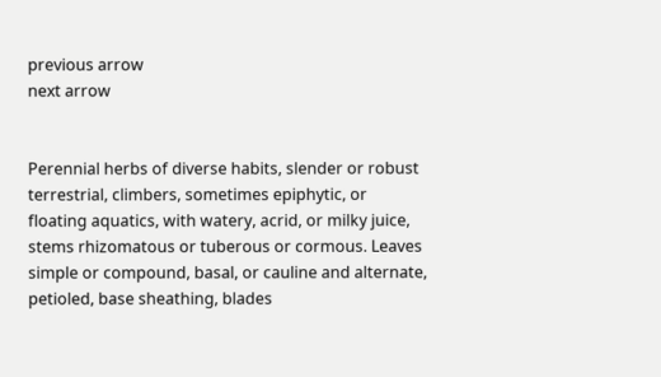previous arrow
next arrow


Perennial herbs of diverse habits, slender or robust terrestrial, climbers, sometimes epiphytic, or floating aquatics, with watery, acrid, or milky juice, stems rhizomatous or tuberous or cormous. Leaves simple or compound, basal, or cauline and alternate, petioled, base sheathing, blades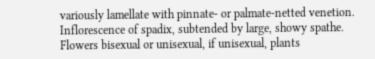variously lamellate with pinnate- or palmate-netted venetion. Inflorescence of spadix, subtended by large, showy spathe. Flowers bisexual or unisexual, if unisexual, plants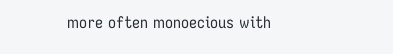more often monoecious with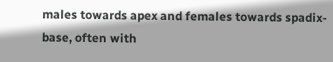males towards apex and females towards spadix-base, often with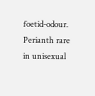foetid-odour.  Perianth rare in unisexual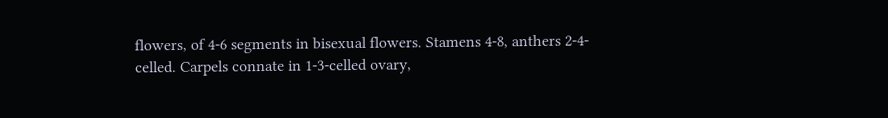flowers, of 4-6 segments in bisexual flowers. Stamens 4-8, anthers 2-4-celled. Carpels connate in 1-3-celled ovary,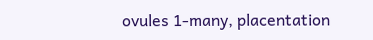ovules 1-many, placentation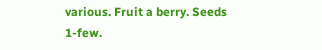various. Fruit a berry. Seeds 1-few.